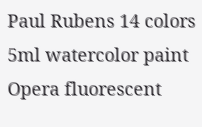Paul Rubens 14 colors 5ml watercolor paint Opera fluorescent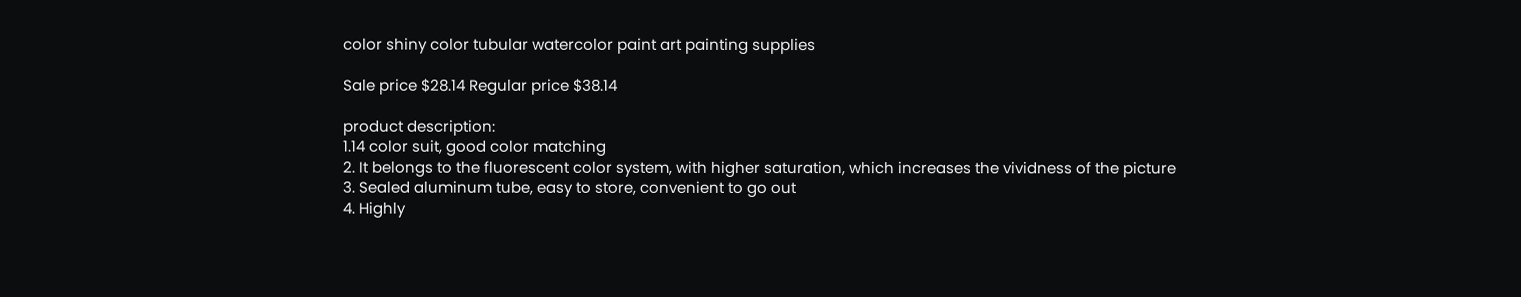color shiny color tubular watercolor paint art painting supplies

Sale price $28.14 Regular price $38.14

product description:
1.14 color suit, good color matching
2. It belongs to the fluorescent color system, with higher saturation, which increases the vividness of the picture
3. Sealed aluminum tube, easy to store, convenient to go out
4. Highly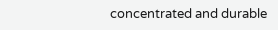concentrated and durable